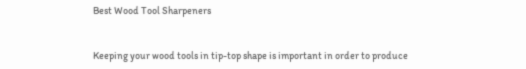Best Wood Tool Sharpeners


Keeping your wood tools in tip-top shape is important in order to produce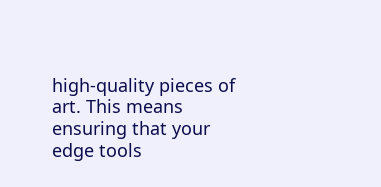high-quality pieces of art. This means ensuring that your edge tools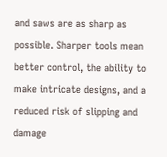and saws are as sharp as possible. Sharper tools mean better control, the ability to make intricate designs, and a reduced risk of slipping and damage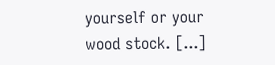yourself or your wood stock. [...]